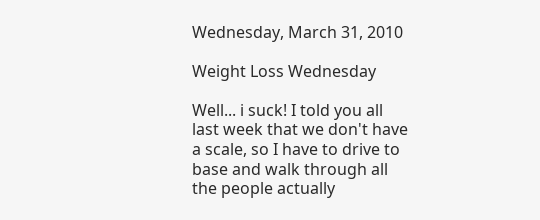Wednesday, March 31, 2010

Weight Loss Wednesday

Well... i suck! I told you all last week that we don't have a scale, so I have to drive to base and walk through all the people actually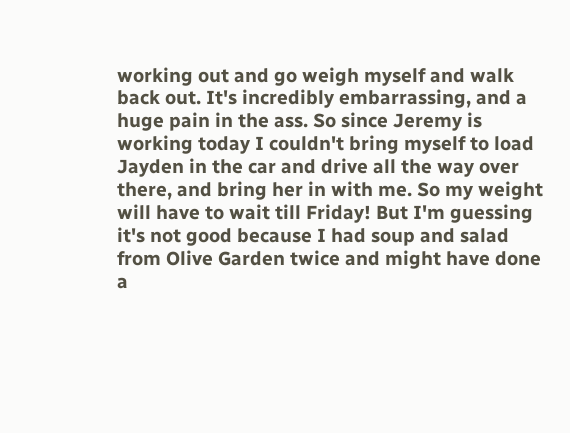working out and go weigh myself and walk back out. It's incredibly embarrassing, and a huge pain in the ass. So since Jeremy is working today I couldn't bring myself to load Jayden in the car and drive all the way over there, and bring her in with me. So my weight will have to wait till Friday! But I'm guessing it's not good because I had soup and salad from Olive Garden twice and might have done a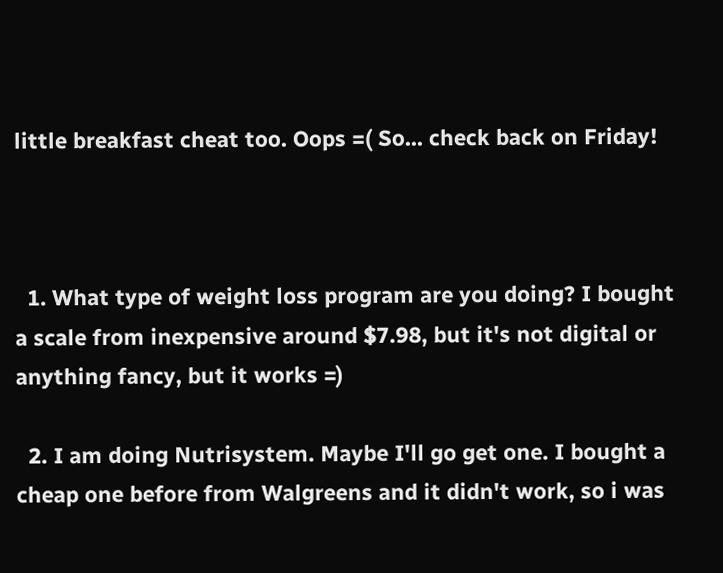little breakfast cheat too. Oops =( So... check back on Friday!



  1. What type of weight loss program are you doing? I bought a scale from inexpensive around $7.98, but it's not digital or anything fancy, but it works =)

  2. I am doing Nutrisystem. Maybe I'll go get one. I bought a cheap one before from Walgreens and it didn't work, so i was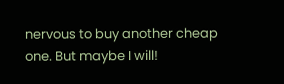nervous to buy another cheap one. But maybe I will!